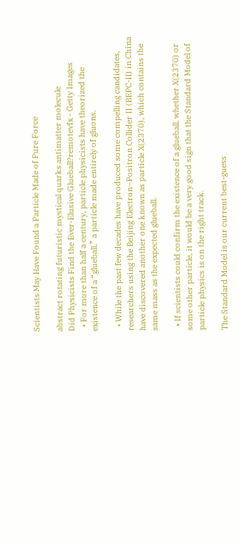Scientists May Have Found a Particle Made of Pure Force

abstract rotating futuristic mystical quarks antimatter molecule
Did Physicists Find the Ever-Elusive Glueball?remotevfx - Getty Images
  • For more than half a century, particle physicists have theorized the existence of a “glueball,” a particle made entirely of gluons.

  • While the past few decades have produced some compelling candidates, researchers using the Beijing Electron–Positron Collider II (BEPC-II) in China have discovered another one known as particle X(2370), which contains the same mass as the expected glueball.

  • If scientists could confirm the existence of a glueball, whether X(2370) or some other particle, it would be a very good sign that the Standard Model of particle physics is on the right track.

The Standard Model is our current best-guess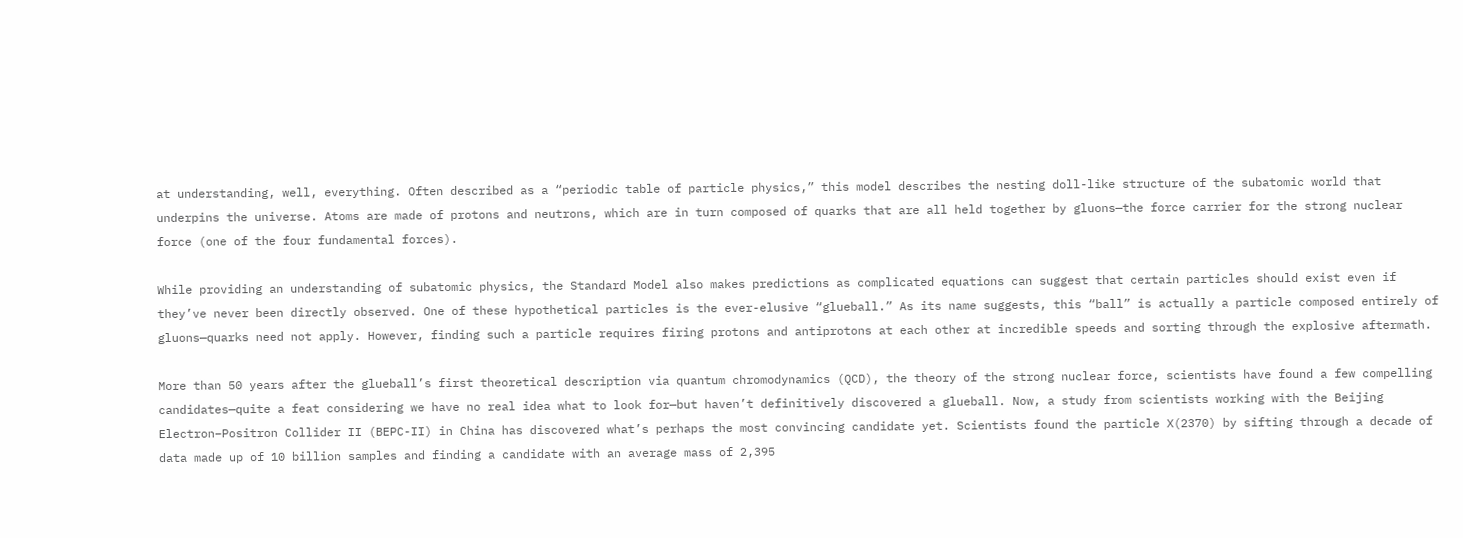at understanding, well, everything. Often described as a “periodic table of particle physics,” this model describes the nesting doll-like structure of the subatomic world that underpins the universe. Atoms are made of protons and neutrons, which are in turn composed of quarks that are all held together by gluons—the force carrier for the strong nuclear force (one of the four fundamental forces).

While providing an understanding of subatomic physics, the Standard Model also makes predictions as complicated equations can suggest that certain particles should exist even if they’ve never been directly observed. One of these hypothetical particles is the ever-elusive “glueball.” As its name suggests, this “ball” is actually a particle composed entirely of gluons—quarks need not apply. However, finding such a particle requires firing protons and antiprotons at each other at incredible speeds and sorting through the explosive aftermath.

More than 50 years after the glueball’s first theoretical description via quantum chromodynamics (QCD), the theory of the strong nuclear force, scientists have found a few compelling candidates—quite a feat considering we have no real idea what to look for—but haven’t definitively discovered a glueball. Now, a study from scientists working with the Beijing Electron–Positron Collider II (BEPC-II) in China has discovered what’s perhaps the most convincing candidate yet. Scientists found the particle X(2370) by sifting through a decade of data made up of 10 billion samples and finding a candidate with an average mass of 2,395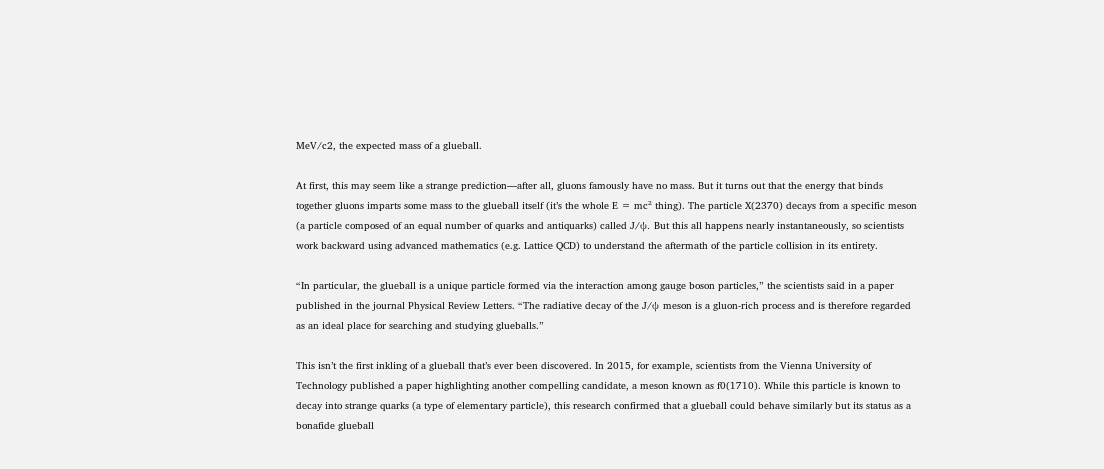MeV/c2, the expected mass of a glueball.

At first, this may seem like a strange prediction—after all, gluons famously have no mass. But it turns out that the energy that binds together gluons imparts some mass to the glueball itself (it’s the whole E = mc² thing). The particle X(2370) decays from a specific meson (a particle composed of an equal number of quarks and antiquarks) called J/ψ. But this all happens nearly instantaneously, so scientists work backward using advanced mathematics (e.g. Lattice QCD) to understand the aftermath of the particle collision in its entirety.

“In particular, the glueball is a unique particle formed via the interaction among gauge boson particles,” the scientists said in a paper published in the journal Physical Review Letters. “The radiative decay of the J/ψ meson is a gluon-rich process and is therefore regarded as an ideal place for searching and studying glueballs.”

This isn’t the first inkling of a glueball that’s ever been discovered. In 2015, for example, scientists from the Vienna University of Technology published a paper highlighting another compelling candidate, a meson known as f0(1710). While this particle is known to decay into strange quarks (a type of elementary particle), this research confirmed that a glueball could behave similarly but its status as a bonafide glueball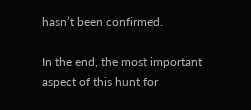hasn’t been confirmed.

In the end, the most important aspect of this hunt for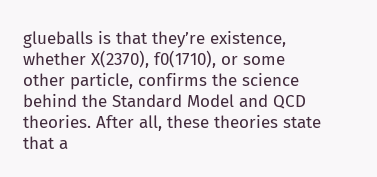glueballs is that they’re existence, whether X(2370), f0(1710), or some other particle, confirms the science behind the Standard Model and QCD theories. After all, these theories state that a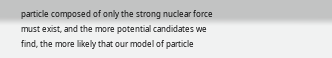particle composed of only the strong nuclear force must exist, and the more potential candidates we find, the more likely that our model of particle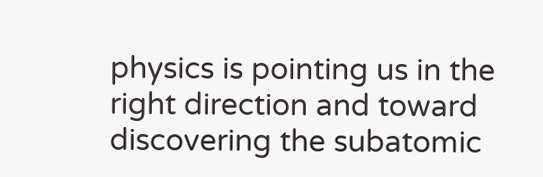physics is pointing us in the right direction and toward discovering the subatomic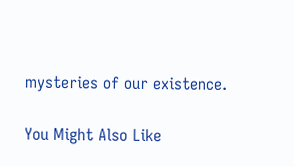mysteries of our existence.

You Might Also Like